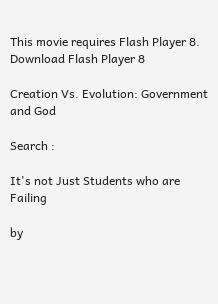This movie requires Flash Player 8. Download Flash Player 8

Creation Vs. Evolution: Government and God

Search :

It's not Just Students who are Failing

by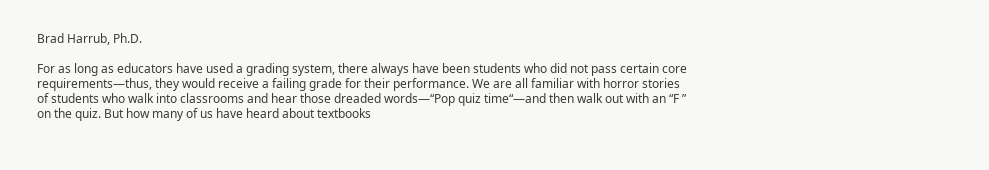Brad Harrub, Ph.D.

For as long as educators have used a grading system, there always have been students who did not pass certain core requirements—thus, they would receive a failing grade for their performance. We are all familiar with horror stories of students who walk into classrooms and hear those dreaded words—“Pop quiz time“—and then walk out with an “F ” on the quiz. But how many of us have heard about textbooks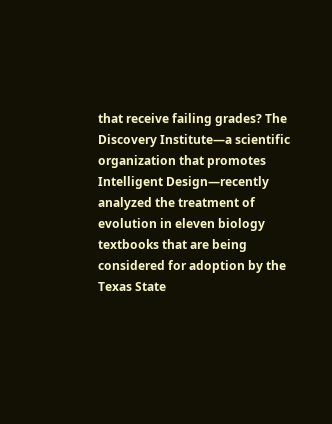that receive failing grades? The Discovery Institute—a scientific organization that promotes Intelligent Design—recently analyzed the treatment of evolution in eleven biology textbooks that are being considered for adoption by the Texas State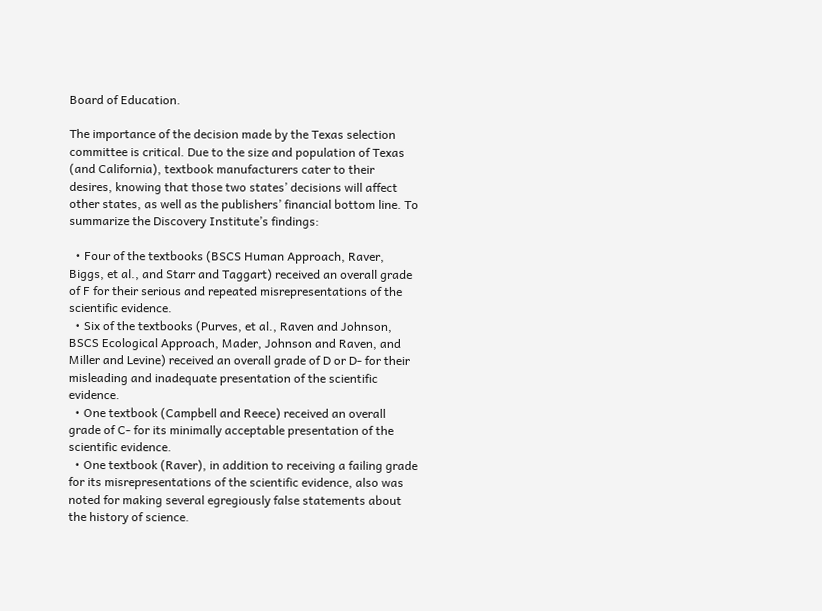Board of Education.

The importance of the decision made by the Texas selection committee is critical. Due to the size and population of Texas (and California), textbook manufacturers cater to their desires, knowing that those two states’ decisions will affect other states, as well as the publishers’ financial bottom line. To summarize the Discovery Institute’s findings:

  • Four of the textbooks (BSCS Human Approach, Raver, Biggs, et al., and Starr and Taggart) received an overall grade of F for their serious and repeated misrepresentations of the scientific evidence.
  • Six of the textbooks (Purves, et al., Raven and Johnson, BSCS Ecological Approach, Mader, Johnson and Raven, and Miller and Levine) received an overall grade of D or D- for their misleading and inadequate presentation of the scientific evidence.
  • One textbook (Campbell and Reece) received an overall grade of C- for its minimally acceptable presentation of the scientific evidence.
  • One textbook (Raver), in addition to receiving a failing grade for its misrepresentations of the scientific evidence, also was noted for making several egregiously false statements about the history of science.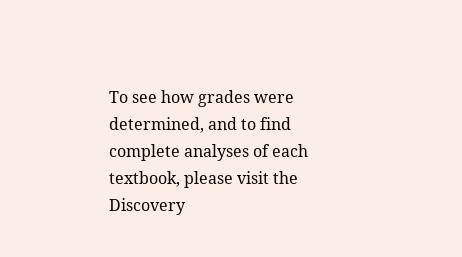To see how grades were determined, and to find complete analyses of each textbook, please visit the Discovery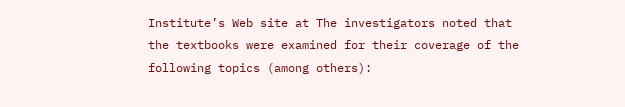Institute’s Web site at The investigators noted that the textbooks were examined for their coverage of the following topics (among others):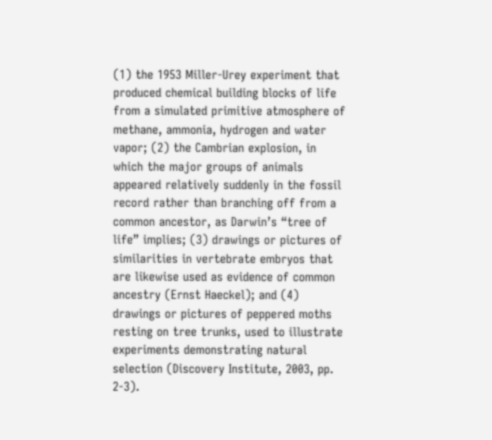(1) the 1953 Miller-Urey experiment that produced chemical building blocks of life from a simulated primitive atmosphere of methane, ammonia, hydrogen and water vapor; (2) the Cambrian explosion, in which the major groups of animals appeared relatively suddenly in the fossil record rather than branching off from a common ancestor, as Darwin’s “tree of life” implies; (3) drawings or pictures of similarities in vertebrate embryos that are likewise used as evidence of common ancestry (Ernst Haeckel); and (4) drawings or pictures of peppered moths resting on tree trunks, used to illustrate experiments demonstrating natural selection (Discovery Institute, 2003, pp. 2-3).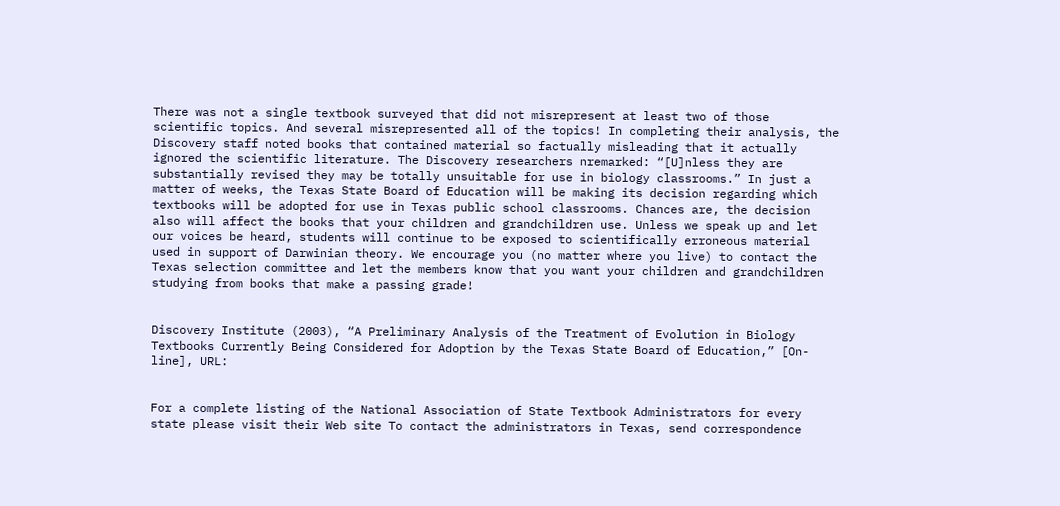There was not a single textbook surveyed that did not misrepresent at least two of those scientific topics. And several misrepresented all of the topics! In completing their analysis, the Discovery staff noted books that contained material so factually misleading that it actually ignored the scientific literature. The Discovery researchers nremarked: “[U]nless they are substantially revised they may be totally unsuitable for use in biology classrooms.” In just a matter of weeks, the Texas State Board of Education will be making its decision regarding which textbooks will be adopted for use in Texas public school classrooms. Chances are, the decision also will affect the books that your children and grandchildren use. Unless we speak up and let our voices be heard, students will continue to be exposed to scientifically erroneous material used in support of Darwinian theory. We encourage you (no matter where you live) to contact the Texas selection committee and let the members know that you want your children and grandchildren studying from books that make a passing grade!


Discovery Institute (2003), “A Preliminary Analysis of the Treatment of Evolution in Biology Textbooks Currently Being Considered for Adoption by the Texas State Board of Education,” [On-line], URL:


For a complete listing of the National Association of State Textbook Administrators for every state please visit their Web site To contact the administrators in Texas, send correspondence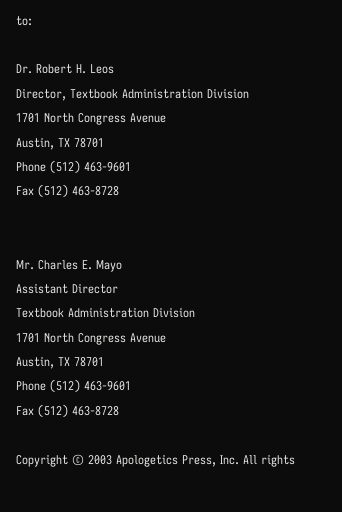to:

Dr. Robert H. Leos
Director, Textbook Administration Division
1701 North Congress Avenue
Austin, TX 78701
Phone (512) 463-9601
Fax (512) 463-8728


Mr. Charles E. Mayo
Assistant Director
Textbook Administration Division
1701 North Congress Avenue
Austin, TX 78701
Phone (512) 463-9601
Fax (512) 463-8728

Copyright © 2003 Apologetics Press, Inc. All rights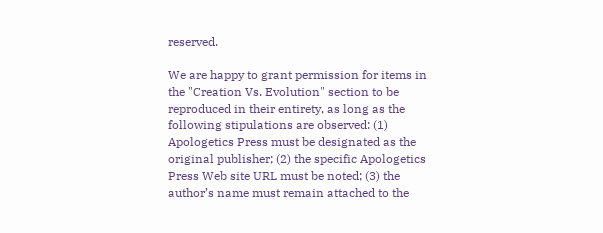reserved.

We are happy to grant permission for items in the "Creation Vs. Evolution" section to be reproduced in their entirety, as long as the following stipulations are observed: (1) Apologetics Press must be designated as the original publisher; (2) the specific Apologetics Press Web site URL must be noted; (3) the author’s name must remain attached to the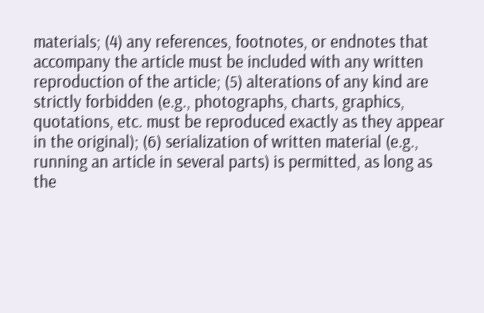materials; (4) any references, footnotes, or endnotes that accompany the article must be included with any written reproduction of the article; (5) alterations of any kind are strictly forbidden (e.g., photographs, charts, graphics, quotations, etc. must be reproduced exactly as they appear in the original); (6) serialization of written material (e.g., running an article in several parts) is permitted, as long as the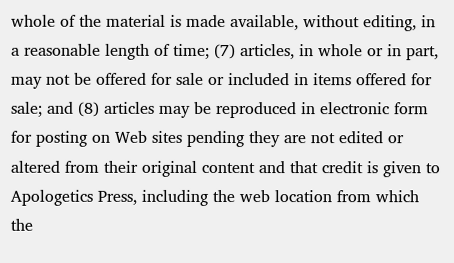whole of the material is made available, without editing, in a reasonable length of time; (7) articles, in whole or in part, may not be offered for sale or included in items offered for sale; and (8) articles may be reproduced in electronic form for posting on Web sites pending they are not edited or altered from their original content and that credit is given to Apologetics Press, including the web location from which the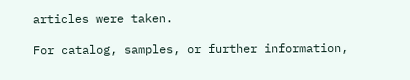articles were taken.

For catalog, samples, or further information,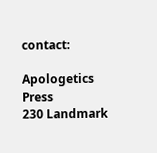contact:

Apologetics Press
230 Landmark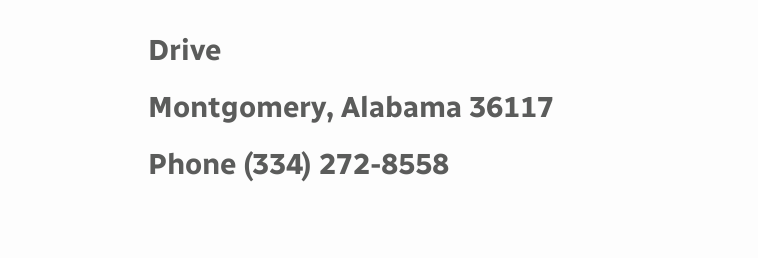Drive
Montgomery, Alabama 36117
Phone (334) 272-8558